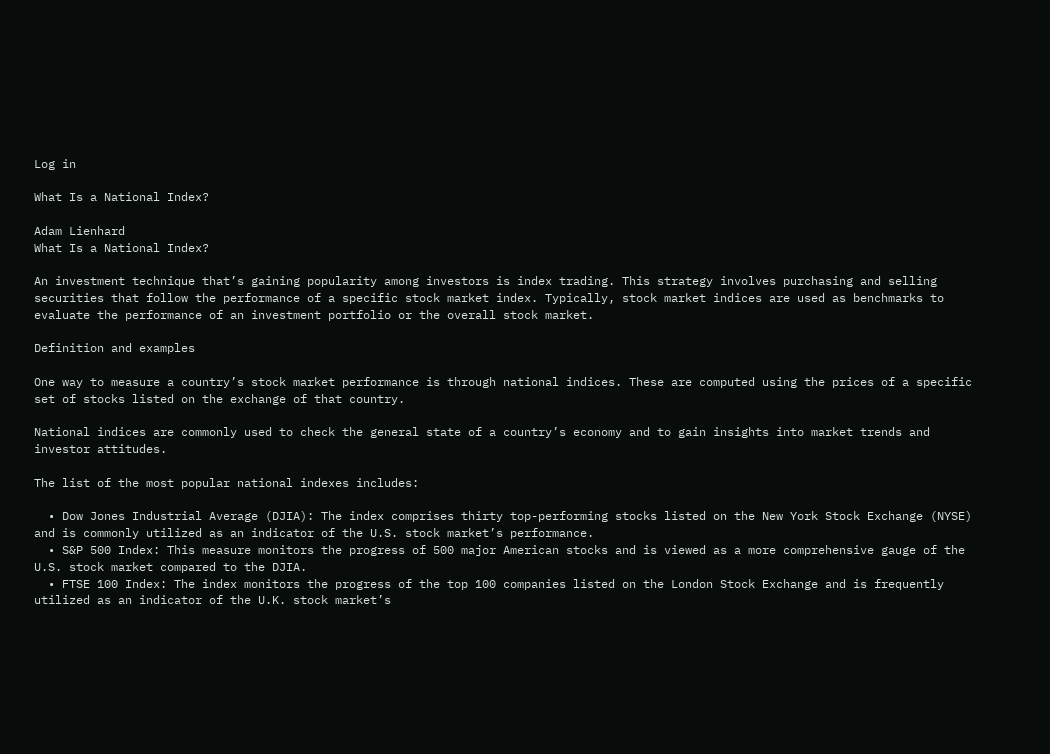Log in

What Is a National Index?

Adam Lienhard
What Is a National Index?

An investment technique that’s gaining popularity among investors is index trading. This strategy involves purchasing and selling securities that follow the performance of a specific stock market index. Typically, stock market indices are used as benchmarks to evaluate the performance of an investment portfolio or the overall stock market.

Definition and examples

One way to measure a country’s stock market performance is through national indices. These are computed using the prices of a specific set of stocks listed on the exchange of that country.

National indices are commonly used to check the general state of a country’s economy and to gain insights into market trends and investor attitudes.

The list of the most popular national indexes includes:

  • Dow Jones Industrial Average (DJIA): The index comprises thirty top-performing stocks listed on the New York Stock Exchange (NYSE) and is commonly utilized as an indicator of the U.S. stock market’s performance.
  • S&P 500 Index: This measure monitors the progress of 500 major American stocks and is viewed as a more comprehensive gauge of the U.S. stock market compared to the DJIA.
  • FTSE 100 Index: The index monitors the progress of the top 100 companies listed on the London Stock Exchange and is frequently utilized as an indicator of the U.K. stock market’s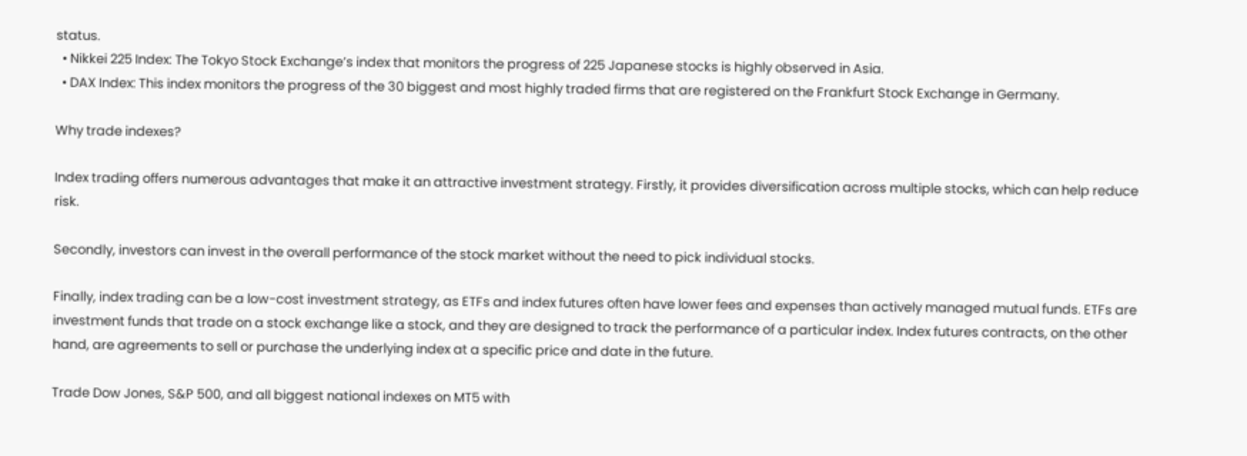status.
  • Nikkei 225 Index: The Tokyo Stock Exchange’s index that monitors the progress of 225 Japanese stocks is highly observed in Asia.
  • DAX Index: This index monitors the progress of the 30 biggest and most highly traded firms that are registered on the Frankfurt Stock Exchange in Germany.

Why trade indexes?

Index trading offers numerous advantages that make it an attractive investment strategy. Firstly, it provides diversification across multiple stocks, which can help reduce risk.

Secondly, investors can invest in the overall performance of the stock market without the need to pick individual stocks.

Finally, index trading can be a low-cost investment strategy, as ETFs and index futures often have lower fees and expenses than actively managed mutual funds. ETFs are investment funds that trade on a stock exchange like a stock, and they are designed to track the performance of a particular index. Index futures contracts, on the other hand, are agreements to sell or purchase the underlying index at a specific price and date in the future.

Trade Dow Jones, S&P 500, and all biggest national indexes on MT5 with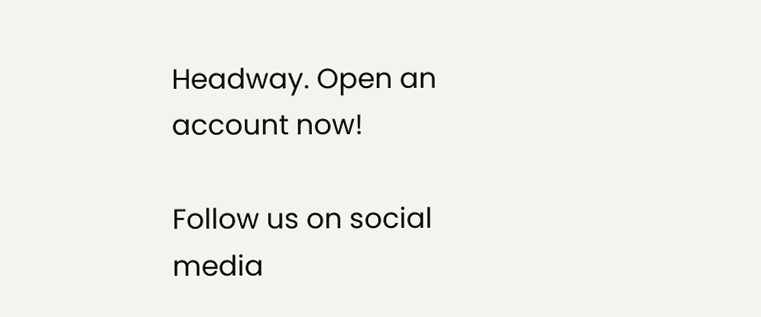Headway. Open an account now!

Follow us on social media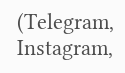(Telegram, Instagram,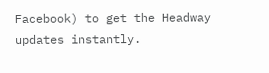Facebook) to get the Headway updates instantly.